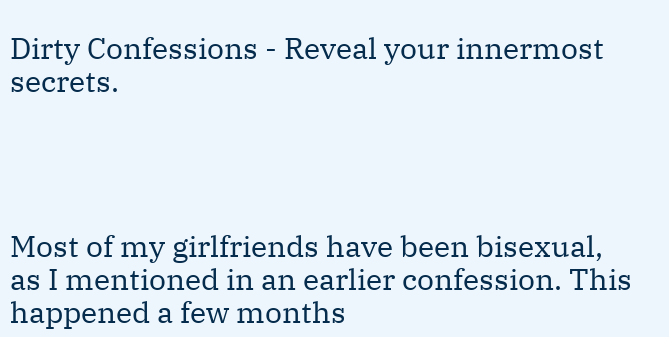Dirty Confessions - Reveal your innermost secrets.




Most of my girlfriends have been bisexual, as I mentioned in an earlier confession. This happened a few months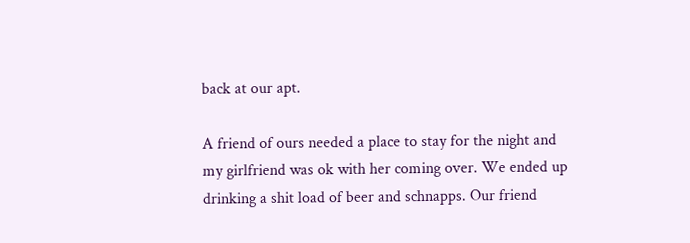back at our apt.

A friend of ours needed a place to stay for the night and my girlfriend was ok with her coming over. We ended up drinking a shit load of beer and schnapps. Our friend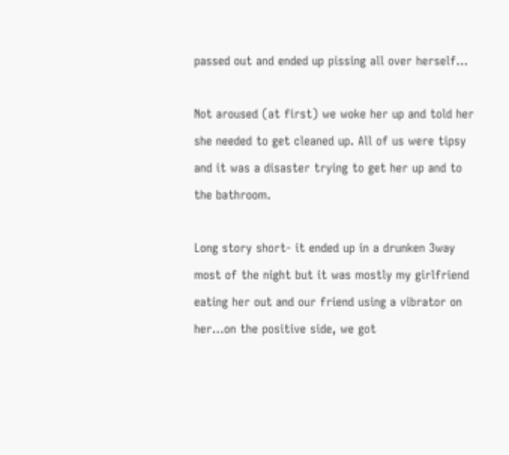passed out and ended up pissing all over herself...

Not aroused (at first) we woke her up and told her she needed to get cleaned up. All of us were tipsy and it was a disaster trying to get her up and to the bathroom.

Long story short- it ended up in a drunken 3way most of the night but it was mostly my girlfriend eating her out and our friend using a vibrator on her...on the positive side, we got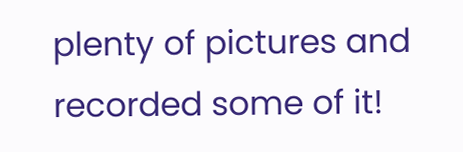plenty of pictures and recorded some of it!